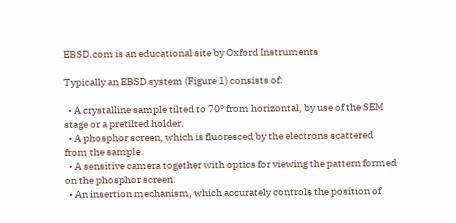EBSD.com is an educational site by Oxford Instruments

Typically an EBSD system (Figure 1) consists of:

  • A crystalline sample tilted to 70º from horizontal, by use of the SEM stage or a pretilted holder.
  • A phosphor screen, which is fluoresced by the electrons scattered from the sample.
  • A sensitive camera together with optics for viewing the pattern formed on the phosphor screen.
  • An insertion mechanism, which accurately controls the position of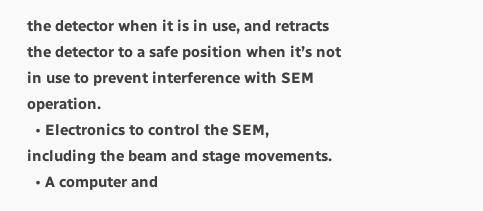the detector when it is in use, and retracts the detector to a safe position when it’s not in use to prevent interference with SEM operation.
  • Electronics to control the SEM, including the beam and stage movements.
  • A computer and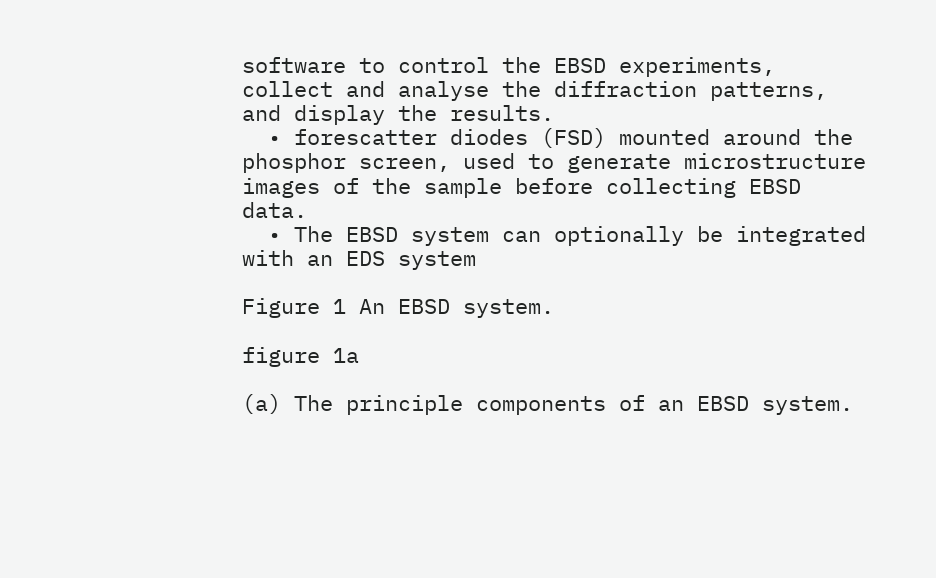software to control the EBSD experiments, collect and analyse the diffraction patterns, and display the results.
  • forescatter diodes (FSD) mounted around the phosphor screen, used to generate microstructure images of the sample before collecting EBSD data.
  • The EBSD system can optionally be integrated with an EDS system

Figure 1 An EBSD system.

figure 1a

(a) The principle components of an EBSD system.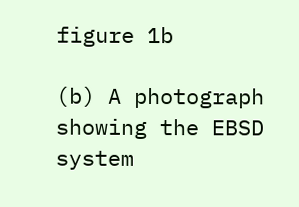figure 1b

(b) A photograph showing the EBSD system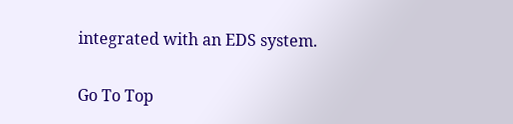integrated with an EDS system.

Go To Top